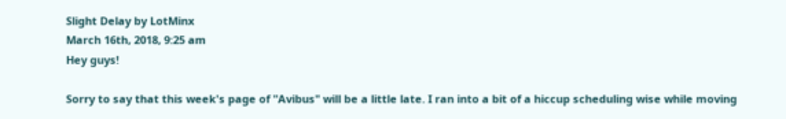Slight Delay by LotMinx
March 16th, 2018, 9:25 am
Hey guys!

Sorry to say that this week's page of "Avibus" will be a little late. I ran into a bit of a hiccup scheduling wise while moving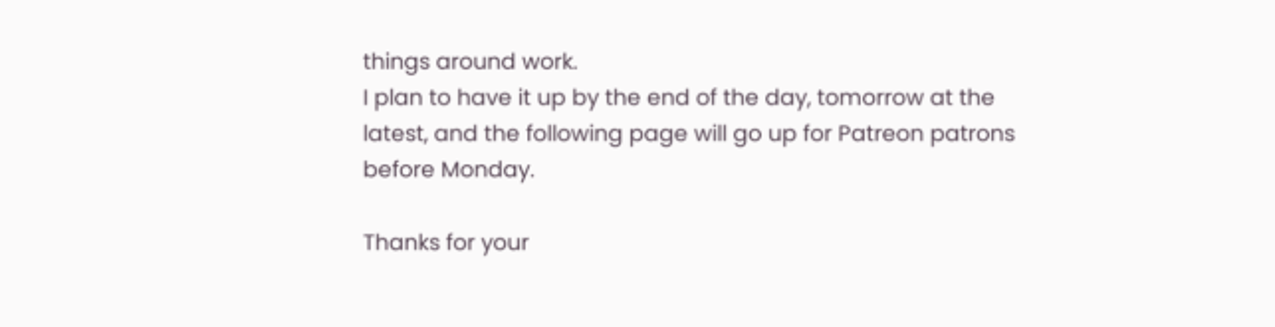things around work.
I plan to have it up by the end of the day, tomorrow at the latest, and the following page will go up for Patreon patrons before Monday.

Thanks for your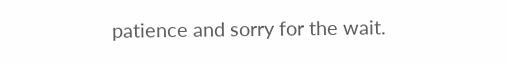patience and sorry for the wait.